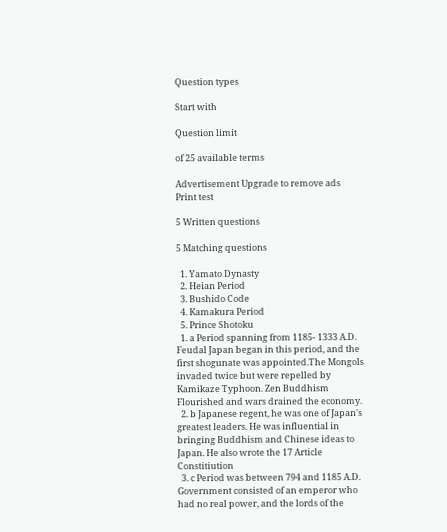Question types

Start with

Question limit

of 25 available terms

Advertisement Upgrade to remove ads
Print test

5 Written questions

5 Matching questions

  1. Yamato Dynasty
  2. Heian Period
  3. Bushido Code
  4. Kamakura Period
  5. Prince Shotoku
  1. a Period spanning from 1185- 1333 A.D. Feudal Japan began in this period, and the first shogunate was appointed.The Mongols invaded twice but were repelled by Kamikaze Typhoon. Zen Buddhism Flourished and wars drained the economy.
  2. b Japanese regent, he was one of Japan's greatest leaders. He was influential in bringing Buddhism and Chinese ideas to Japan. He also wrote the 17 Article Constitiution
  3. c Period was between 794 and 1185 A.D. Government consisted of an emperor who had no real power, and the lords of the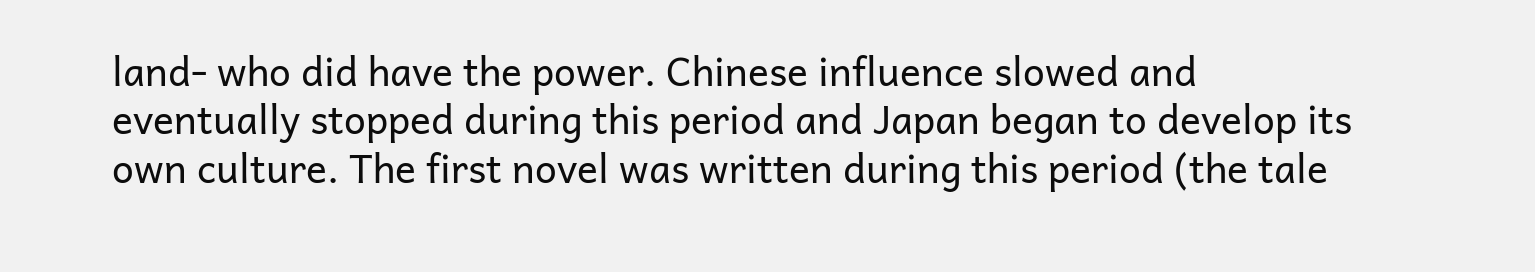land- who did have the power. Chinese influence slowed and eventually stopped during this period and Japan began to develop its own culture. The first novel was written during this period (the tale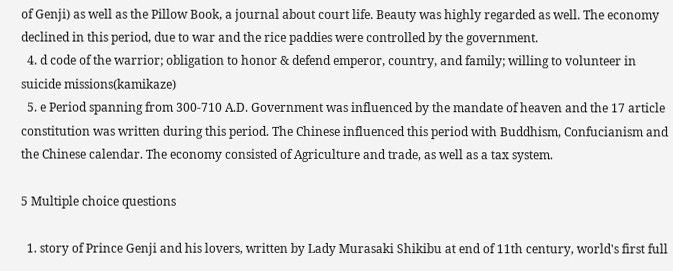of Genji) as well as the Pillow Book, a journal about court life. Beauty was highly regarded as well. The economy declined in this period, due to war and the rice paddies were controlled by the government.
  4. d code of the warrior; obligation to honor & defend emperor, country, and family; willing to volunteer in suicide missions(kamikaze)
  5. e Period spanning from 300-710 A.D. Government was influenced by the mandate of heaven and the 17 article constitution was written during this period. The Chinese influenced this period with Buddhism, Confucianism and the Chinese calendar. The economy consisted of Agriculture and trade, as well as a tax system.

5 Multiple choice questions

  1. story of Prince Genji and his lovers, written by Lady Murasaki Shikibu at end of 11th century, world's first full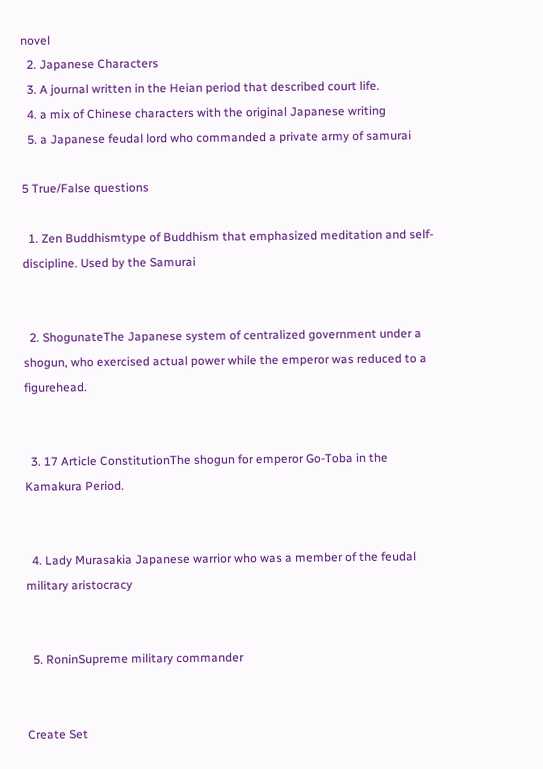novel
  2. Japanese Characters
  3. A journal written in the Heian period that described court life.
  4. a mix of Chinese characters with the original Japanese writing
  5. a Japanese feudal lord who commanded a private army of samurai

5 True/False questions

  1. Zen Buddhismtype of Buddhism that emphasized meditation and self-discipline. Used by the Samurai


  2. ShogunateThe Japanese system of centralized government under a shogun, who exercised actual power while the emperor was reduced to a figurehead.


  3. 17 Article ConstitutionThe shogun for emperor Go-Toba in the Kamakura Period.


  4. Lady Murasakia Japanese warrior who was a member of the feudal military aristocracy


  5. RoninSupreme military commander


Create Set